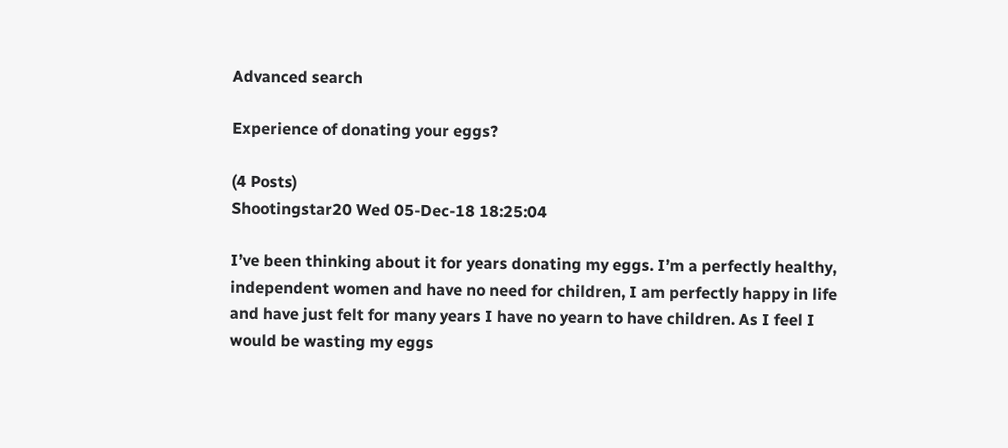Advanced search

Experience of donating your eggs?

(4 Posts)
Shootingstar20 Wed 05-Dec-18 18:25:04

I’ve been thinking about it for years donating my eggs. I’m a perfectly healthy, independent women and have no need for children, I am perfectly happy in life and have just felt for many years I have no yearn to have children. As I feel I would be wasting my eggs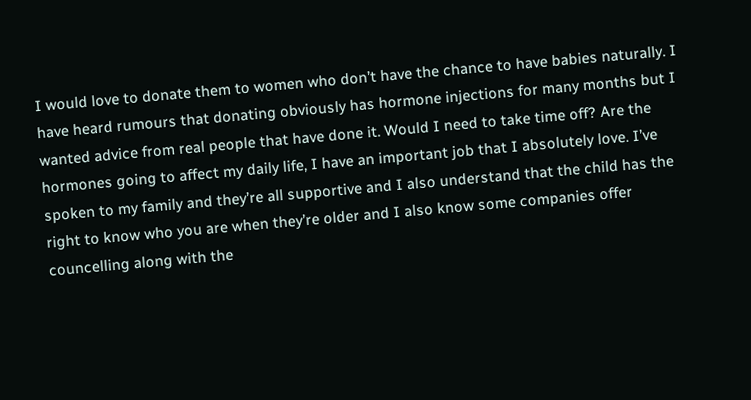I would love to donate them to women who don’t have the chance to have babies naturally. I have heard rumours that donating obviously has hormone injections for many months but I wanted advice from real people that have done it. Would I need to take time off? Are the hormones going to affect my daily life, I have an important job that I absolutely love. I’ve spoken to my family and they’re all supportive and I also understand that the child has the right to know who you are when they’re older and I also know some companies offer councelling along with the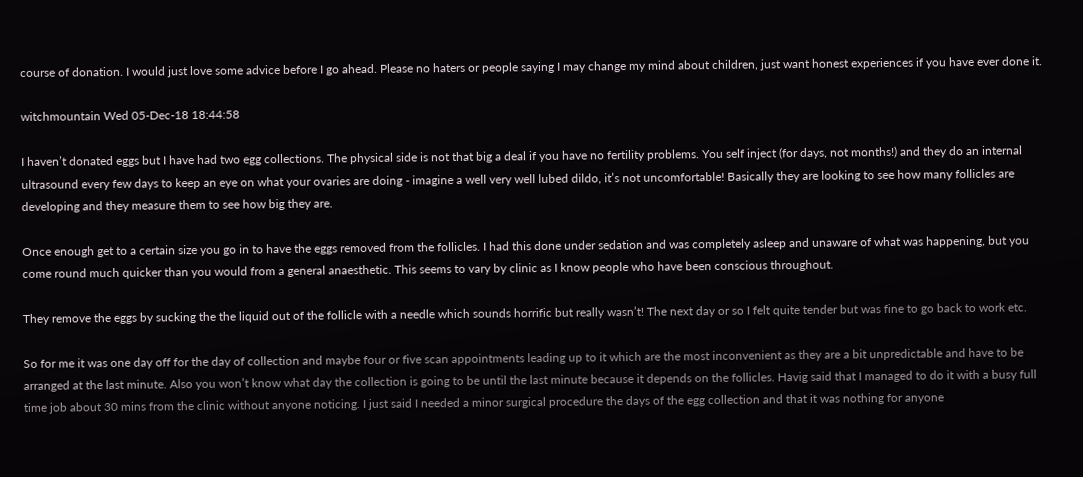course of donation. I would just love some advice before I go ahead. Please no haters or people saying I may change my mind about children, just want honest experiences if you have ever done it.

witchmountain Wed 05-Dec-18 18:44:58

I haven’t donated eggs but I have had two egg collections. The physical side is not that big a deal if you have no fertility problems. You self inject (for days, not months!) and they do an internal ultrasound every few days to keep an eye on what your ovaries are doing - imagine a well very well lubed dildo, it’s not uncomfortable! Basically they are looking to see how many follicles are developing and they measure them to see how big they are.

Once enough get to a certain size you go in to have the eggs removed from the follicles. I had this done under sedation and was completely asleep and unaware of what was happening, but you come round much quicker than you would from a general anaesthetic. This seems to vary by clinic as I know people who have been conscious throughout.

They remove the eggs by sucking the the liquid out of the follicle with a needle which sounds horrific but really wasn’t! The next day or so I felt quite tender but was fine to go back to work etc.

So for me it was one day off for the day of collection and maybe four or five scan appointments leading up to it which are the most inconvenient as they are a bit unpredictable and have to be arranged at the last minute. Also you won’t know what day the collection is going to be until the last minute because it depends on the follicles. Havig said that I managed to do it with a busy full time job about 30 mins from the clinic without anyone noticing. I just said I needed a minor surgical procedure the days of the egg collection and that it was nothing for anyone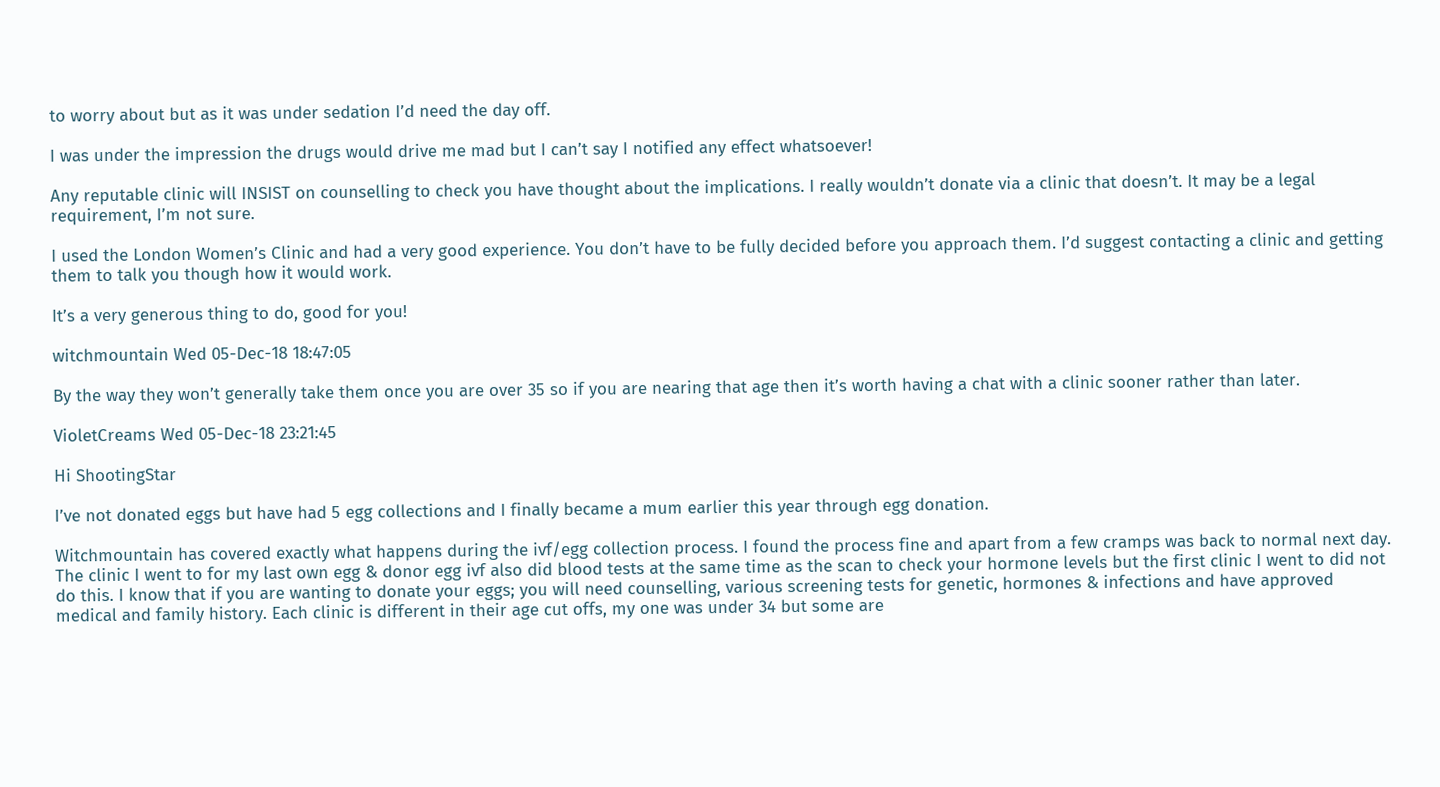to worry about but as it was under sedation I’d need the day off.

I was under the impression the drugs would drive me mad but I can’t say I notified any effect whatsoever!

Any reputable clinic will INSIST on counselling to check you have thought about the implications. I really wouldn’t donate via a clinic that doesn’t. It may be a legal requirement, I’m not sure.

I used the London Women’s Clinic and had a very good experience. You don’t have to be fully decided before you approach them. I’d suggest contacting a clinic and getting them to talk you though how it would work.

It’s a very generous thing to do, good for you!

witchmountain Wed 05-Dec-18 18:47:05

By the way they won’t generally take them once you are over 35 so if you are nearing that age then it’s worth having a chat with a clinic sooner rather than later.

VioletCreams Wed 05-Dec-18 23:21:45

Hi ShootingStar

I’ve not donated eggs but have had 5 egg collections and I finally became a mum earlier this year through egg donation.

Witchmountain has covered exactly what happens during the ivf/egg collection process. I found the process fine and apart from a few cramps was back to normal next day. The clinic I went to for my last own egg & donor egg ivf also did blood tests at the same time as the scan to check your hormone levels but the first clinic I went to did not do this. I know that if you are wanting to donate your eggs; you will need counselling, various screening tests for genetic, hormones & infections and have approved medical and family history. Each clinic is different in their age cut offs, my one was under 34 but some are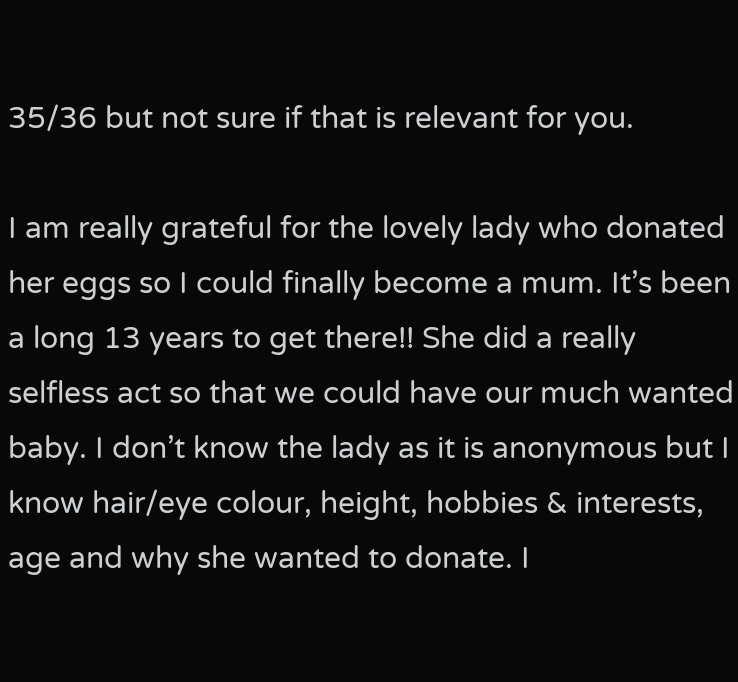35/36 but not sure if that is relevant for you.

I am really grateful for the lovely lady who donated her eggs so I could finally become a mum. It’s been a long 13 years to get there!! She did a really selfless act so that we could have our much wanted baby. I don’t know the lady as it is anonymous but I know hair/eye colour, height, hobbies & interests, age and why she wanted to donate. I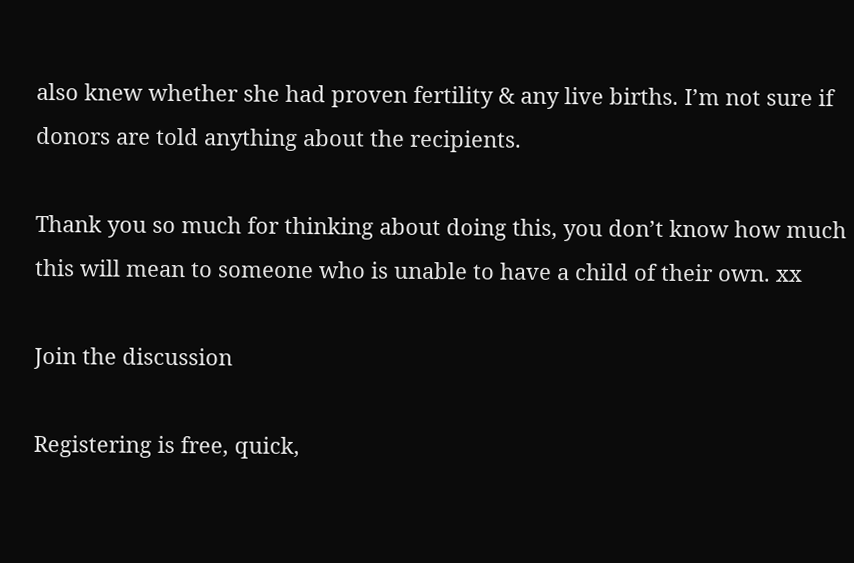also knew whether she had proven fertility & any live births. I’m not sure if donors are told anything about the recipients.

Thank you so much for thinking about doing this, you don’t know how much this will mean to someone who is unable to have a child of their own. xx

Join the discussion

Registering is free, quick,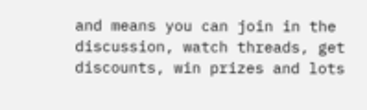and means you can join in the discussion, watch threads, get discounts, win prizes and lots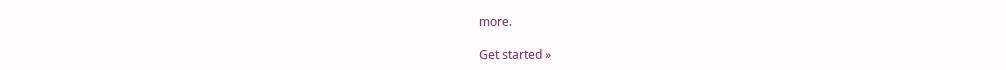more.

Get started »